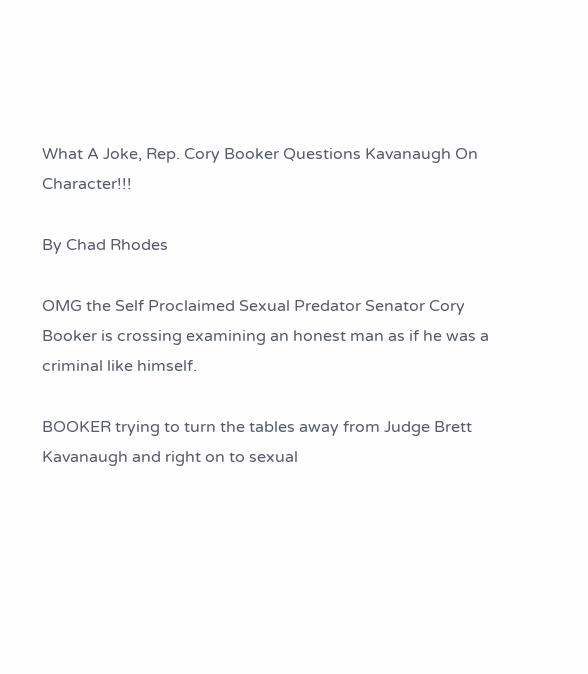What A Joke, Rep. Cory Booker Questions Kavanaugh On Character!!!

By Chad Rhodes

OMG the Self Proclaimed Sexual Predator Senator Cory Booker is crossing examining an honest man as if he was a criminal like himself.

BOOKER trying to turn the tables away from Judge Brett Kavanaugh and right on to sexual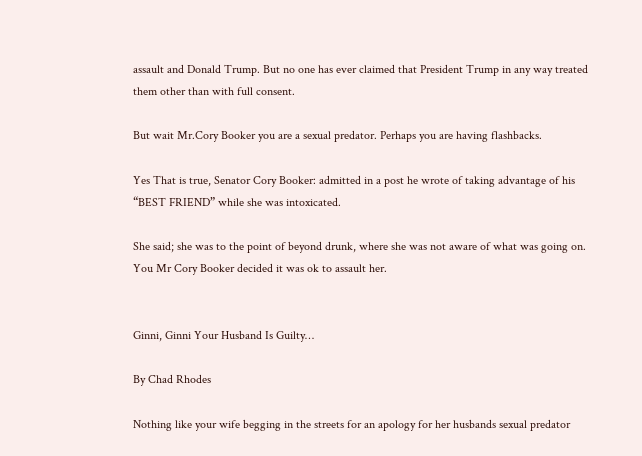assault and Donald Trump. But no one has ever claimed that President Trump in any way treated them other than with full consent.

But wait Mr.Cory Booker you are a sexual predator. Perhaps you are having flashbacks.

Yes That is true, Senator Cory Booker: admitted in a post he wrote of taking advantage of his “BEST FRIEND” while she was intoxicated.

She said; she was to the point of beyond drunk, where she was not aware of what was going on. You Mr Cory Booker decided it was ok to assault her.


Ginni, Ginni Your Husband Is Guilty…

By Chad Rhodes

Nothing like your wife begging in the streets for an apology for her husbands sexual predator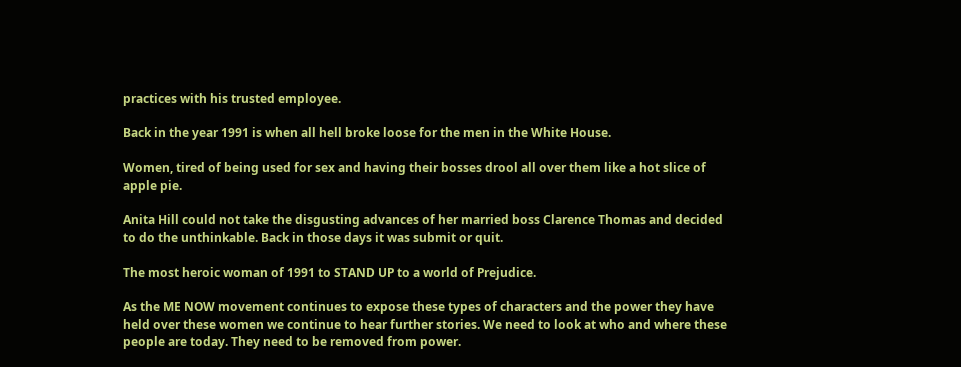practices with his trusted employee.

Back in the year 1991 is when all hell broke loose for the men in the White House.

Women, tired of being used for sex and having their bosses drool all over them like a hot slice of apple pie.

Anita Hill could not take the disgusting advances of her married boss Clarence Thomas and decided to do the unthinkable. Back in those days it was submit or quit.

The most heroic woman of 1991 to STAND UP to a world of Prejudice.

As the ME NOW movement continues to expose these types of characters and the power they have held over these women we continue to hear further stories. We need to look at who and where these people are today. They need to be removed from power.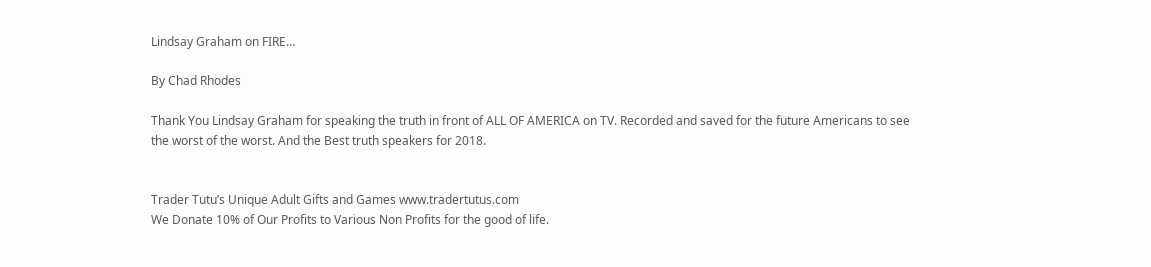Lindsay Graham on FIRE…

By Chad Rhodes

Thank You Lindsay Graham for speaking the truth in front of ALL OF AMERICA on TV. Recorded and saved for the future Americans to see the worst of the worst. And the Best truth speakers for 2018.


Trader Tutu’s Unique Adult Gifts and Games www.tradertutus.com
We Donate 10% of Our Profits to Various Non Profits for the good of life.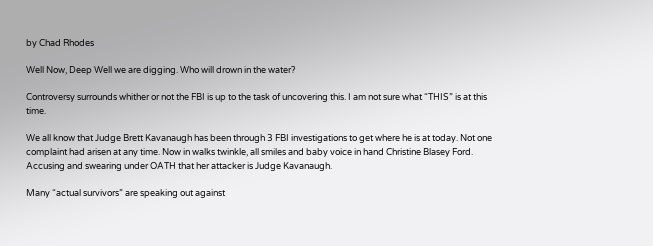by Chad Rhodes

Well Now, Deep Well we are digging. Who will drown in the water?

Controversy surrounds whither or not the FBI is up to the task of uncovering this. I am not sure what “THIS” is at this time.

We all know that Judge Brett Kavanaugh has been through 3 FBI investigations to get where he is at today. Not one complaint had arisen at any time. Now in walks twinkle, all smiles and baby voice in hand Christine Blasey Ford. Accusing and swearing under OATH that her attacker is Judge Kavanaugh.

Many “actual survivors” are speaking out against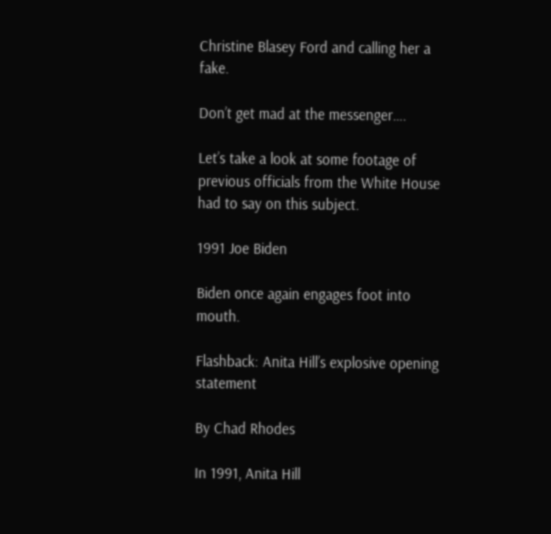Christine Blasey Ford and calling her a fake.

Don’t get mad at the messenger….

Let’s take a look at some footage of previous officials from the White House had to say on this subject.

1991 Joe Biden

Biden once again engages foot into mouth.

Flashback: Anita Hill’s explosive opening statement

By Chad Rhodes

In 1991, Anita Hill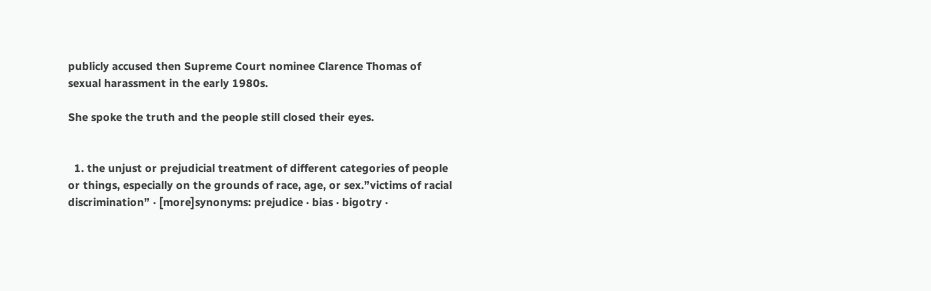publicly accused then Supreme Court nominee Clarence Thomas of sexual harassment in the early 1980s.

She spoke the truth and the people still closed their eyes.


  1. the unjust or prejudicial treatment of different categories of people or things, especially on the grounds of race, age, or sex.”victims of racial discrimination” · [more]synonyms: prejudice · bias · bigotry ·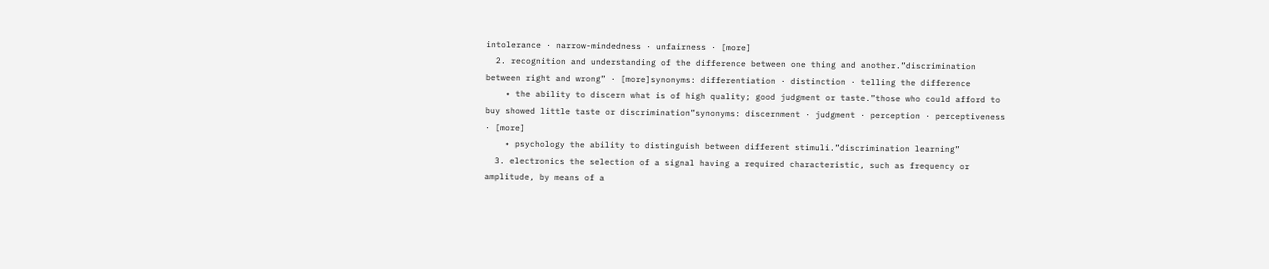intolerance · narrow-mindedness · unfairness · [more]
  2. recognition and understanding of the difference between one thing and another.”discrimination between right and wrong” · [more]synonyms: differentiation · distinction · telling the difference
    • the ability to discern what is of high quality; good judgment or taste.”those who could afford to buy showed little taste or discrimination”synonyms: discernment · judgment · perception · perceptiveness · [more]
    • psychology the ability to distinguish between different stimuli.”discrimination learning”
  3. electronics the selection of a signal having a required characteristic, such as frequency or amplitude, by means of a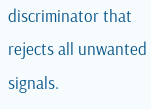discriminator that rejects all unwanted signals.